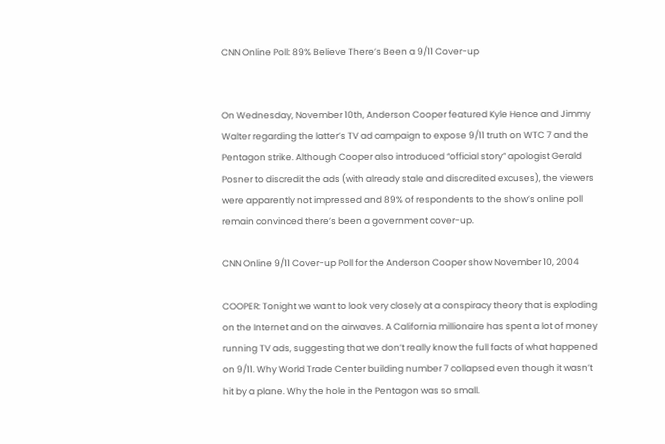CNN Online Poll: 89% Believe There’s Been a 9/11 Cover-up


On Wednesday, November 10th, Anderson Cooper featured Kyle Hence and Jimmy Walter regarding the latter’s TV ad campaign to expose 9/11 truth on WTC 7 and the Pentagon strike. Although Cooper also introduced “official story” apologist Gerald Posner to discredit the ads (with already stale and discredited excuses), the viewers were apparently not impressed and 89% of respondents to the show’s online poll remain convinced there’s been a government cover-up.

CNN Online 9/11 Cover-up Poll for the Anderson Cooper show November 10, 2004

COOPER: Tonight we want to look very closely at a conspiracy theory that is exploding on the Internet and on the airwaves. A California millionaire has spent a lot of money running TV ads, suggesting that we don’t really know the full facts of what happened on 9/11. Why World Trade Center building number 7 collapsed even though it wasn’t hit by a plane. Why the hole in the Pentagon was so small.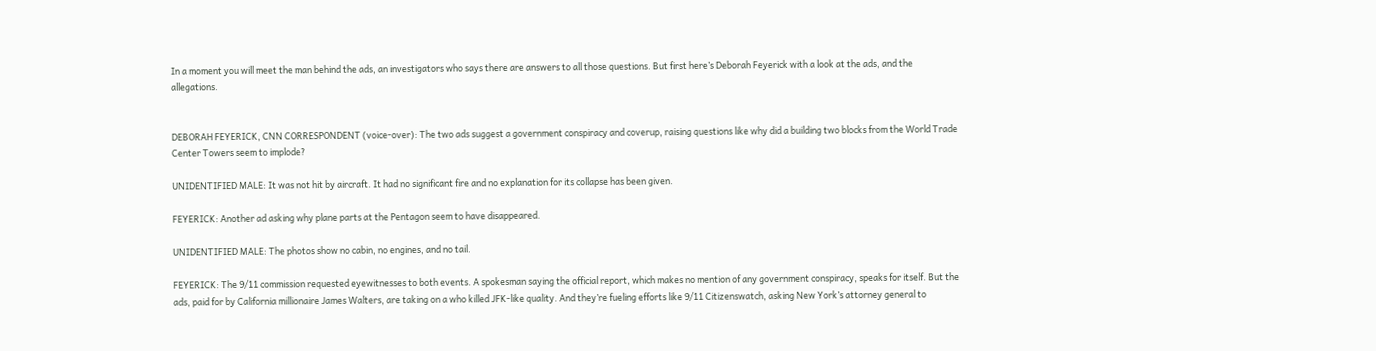In a moment you will meet the man behind the ads, an investigators who says there are answers to all those questions. But first here’s Deborah Feyerick with a look at the ads, and the allegations.


DEBORAH FEYERICK, CNN CORRESPONDENT (voice-over): The two ads suggest a government conspiracy and coverup, raising questions like why did a building two blocks from the World Trade Center Towers seem to implode?

UNIDENTIFIED MALE: It was not hit by aircraft. It had no significant fire and no explanation for its collapse has been given.

FEYERICK: Another ad asking why plane parts at the Pentagon seem to have disappeared.

UNIDENTIFIED MALE: The photos show no cabin, no engines, and no tail.

FEYERICK: The 9/11 commission requested eyewitnesses to both events. A spokesman saying the official report, which makes no mention of any government conspiracy, speaks for itself. But the ads, paid for by California millionaire James Walters, are taking on a who killed JFK-like quality. And they’re fueling efforts like 9/11 Citizenswatch, asking New York’s attorney general to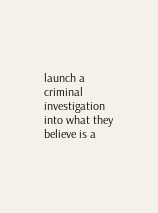launch a criminal investigation into what they believe is a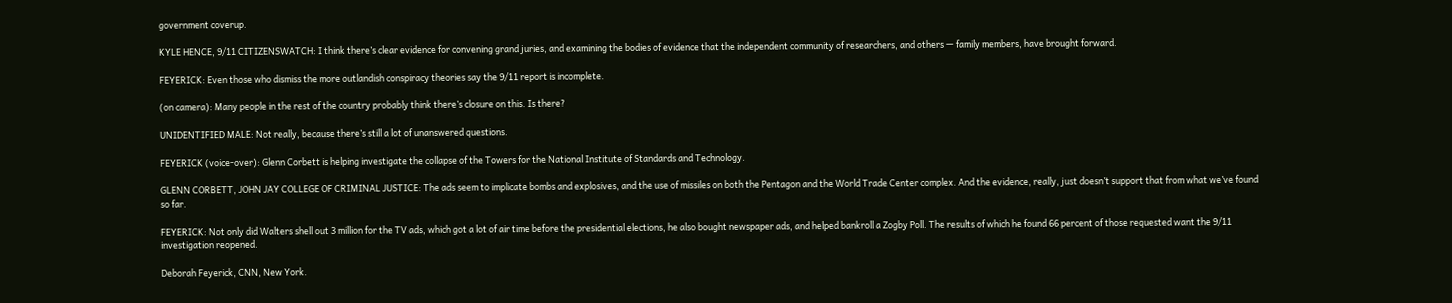government coverup.

KYLE HENCE, 9/11 CITIZENSWATCH: I think there’s clear evidence for convening grand juries, and examining the bodies of evidence that the independent community of researchers, and others — family members, have brought forward.

FEYERICK: Even those who dismiss the more outlandish conspiracy theories say the 9/11 report is incomplete.

(on camera): Many people in the rest of the country probably think there’s closure on this. Is there?

UNIDENTIFIED MALE: Not really, because there’s still a lot of unanswered questions.

FEYERICK (voice-over): Glenn Corbett is helping investigate the collapse of the Towers for the National Institute of Standards and Technology.

GLENN CORBETT, JOHN JAY COLLEGE OF CRIMINAL JUSTICE: The ads seem to implicate bombs and explosives, and the use of missiles on both the Pentagon and the World Trade Center complex. And the evidence, really, just doesn’t support that from what we’ve found so far.

FEYERICK: Not only did Walters shell out 3 million for the TV ads, which got a lot of air time before the presidential elections, he also bought newspaper ads, and helped bankroll a Zogby Poll. The results of which he found 66 percent of those requested want the 9/11 investigation reopened.

Deborah Feyerick, CNN, New York.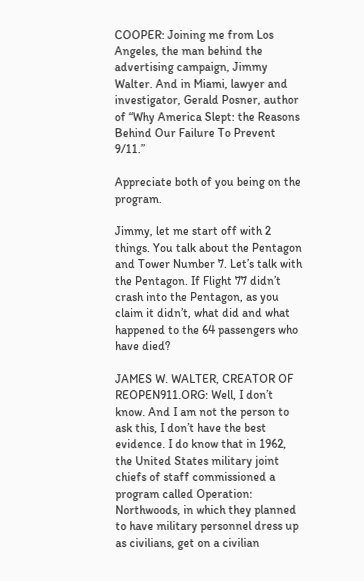COOPER: Joining me from Los Angeles, the man behind the advertising campaign, Jimmy Walter. And in Miami, lawyer and investigator, Gerald Posner, author of “Why America Slept: the Reasons Behind Our Failure To Prevent 9/11.”

Appreciate both of you being on the program.

Jimmy, let me start off with 2 things. You talk about the Pentagon and Tower Number 7. Let’s talk with the Pentagon. If Flight 77 didn’t crash into the Pentagon, as you claim it didn’t, what did and what happened to the 64 passengers who have died?

JAMES W. WALTER, CREATOR OF REOPEN911.ORG: Well, I don’t know. And I am not the person to ask this, I don’t have the best evidence. I do know that in 1962, the United States military joint chiefs of staff commissioned a program called Operation: Northwoods, in which they planned to have military personnel dress up as civilians, get on a civilian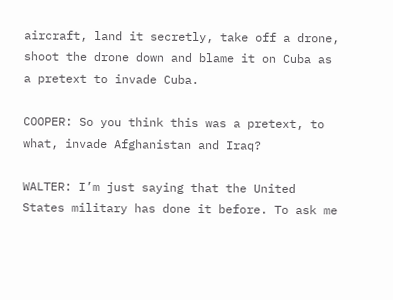aircraft, land it secretly, take off a drone, shoot the drone down and blame it on Cuba as a pretext to invade Cuba.

COOPER: So you think this was a pretext, to what, invade Afghanistan and Iraq?

WALTER: I’m just saying that the United States military has done it before. To ask me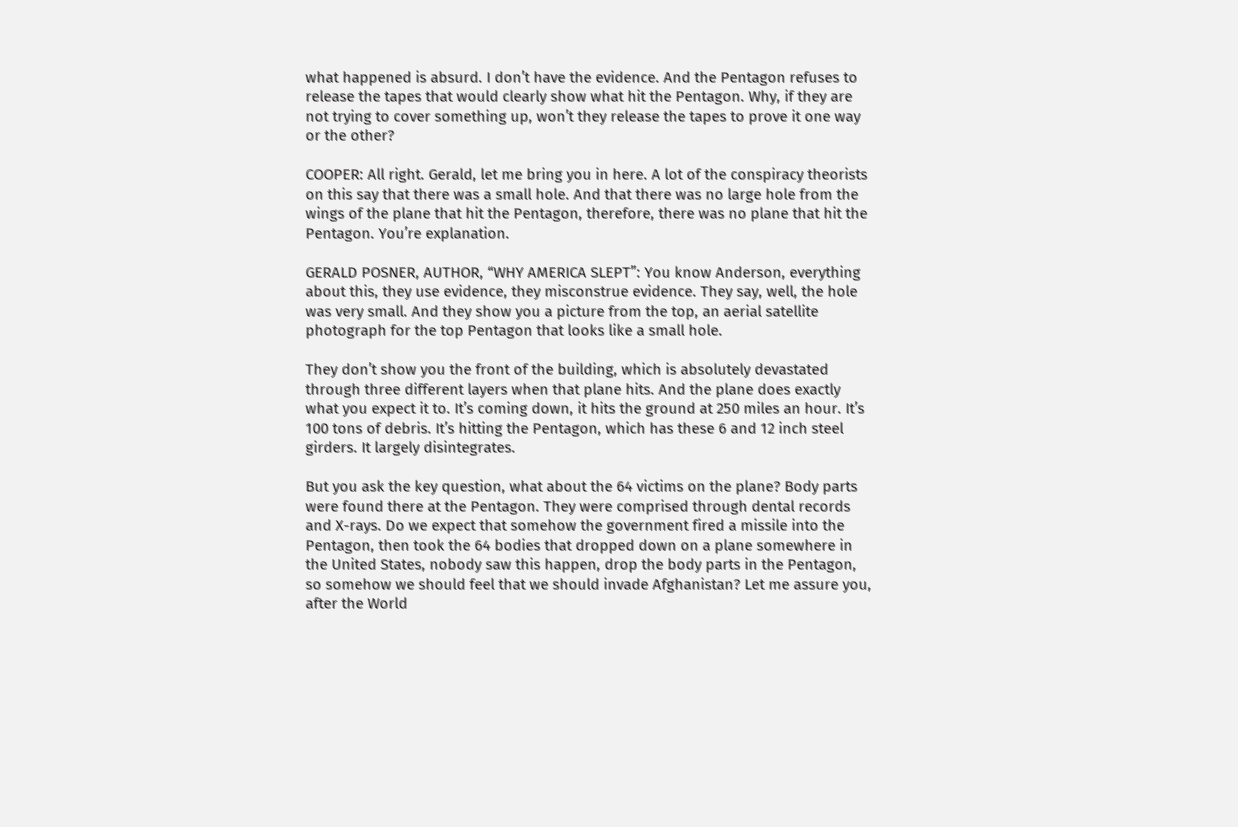what happened is absurd. I don’t have the evidence. And the Pentagon refuses to release the tapes that would clearly show what hit the Pentagon. Why, if they are not trying to cover something up, won’t they release the tapes to prove it one way or the other?

COOPER: All right. Gerald, let me bring you in here. A lot of the conspiracy theorists on this say that there was a small hole. And that there was no large hole from the wings of the plane that hit the Pentagon, therefore, there was no plane that hit the Pentagon. You’re explanation.

GERALD POSNER, AUTHOR, “WHY AMERICA SLEPT”: You know Anderson, everything about this, they use evidence, they misconstrue evidence. They say, well, the hole was very small. And they show you a picture from the top, an aerial satellite photograph for the top Pentagon that looks like a small hole.

They don’t show you the front of the building, which is absolutely devastated through three different layers when that plane hits. And the plane does exactly what you expect it to. It’s coming down, it hits the ground at 250 miles an hour. It’s 100 tons of debris. It’s hitting the Pentagon, which has these 6 and 12 inch steel girders. It largely disintegrates.

But you ask the key question, what about the 64 victims on the plane? Body parts were found there at the Pentagon. They were comprised through dental records and X-rays. Do we expect that somehow the government fired a missile into the Pentagon, then took the 64 bodies that dropped down on a plane somewhere in the United States, nobody saw this happen, drop the body parts in the Pentagon, so somehow we should feel that we should invade Afghanistan? Let me assure you, after the World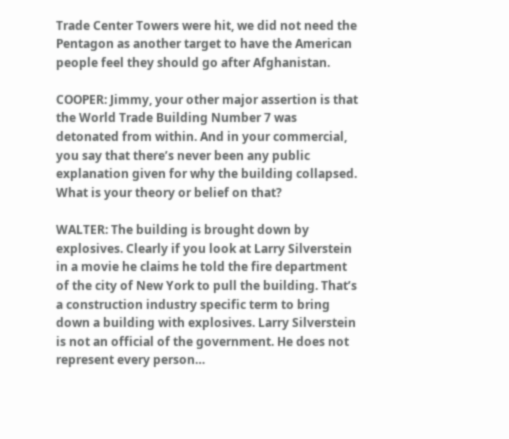Trade Center Towers were hit, we did not need the Pentagon as another target to have the American people feel they should go after Afghanistan.

COOPER: Jimmy, your other major assertion is that the World Trade Building Number 7 was detonated from within. And in your commercial, you say that there’s never been any public explanation given for why the building collapsed. What is your theory or belief on that?

WALTER: The building is brought down by explosives. Clearly if you look at Larry Silverstein in a movie he claims he told the fire department of the city of New York to pull the building. That’s a construction industry specific term to bring down a building with explosives. Larry Silverstein is not an official of the government. He does not represent every person…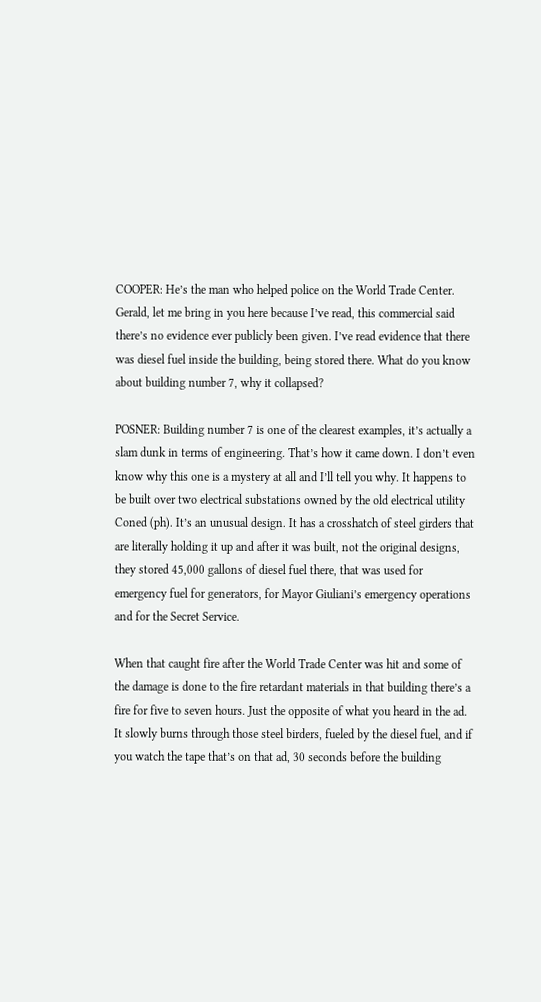COOPER: He’s the man who helped police on the World Trade Center. Gerald, let me bring in you here because I’ve read, this commercial said there’s no evidence ever publicly been given. I’ve read evidence that there was diesel fuel inside the building, being stored there. What do you know about building number 7, why it collapsed?

POSNER: Building number 7 is one of the clearest examples, it’s actually a slam dunk in terms of engineering. That’s how it came down. I don’t even know why this one is a mystery at all and I’ll tell you why. It happens to be built over two electrical substations owned by the old electrical utility Coned (ph). It’s an unusual design. It has a crosshatch of steel girders that are literally holding it up and after it was built, not the original designs, they stored 45,000 gallons of diesel fuel there, that was used for emergency fuel for generators, for Mayor Giuliani’s emergency operations and for the Secret Service.

When that caught fire after the World Trade Center was hit and some of the damage is done to the fire retardant materials in that building there’s a fire for five to seven hours. Just the opposite of what you heard in the ad. It slowly burns through those steel birders, fueled by the diesel fuel, and if you watch the tape that’s on that ad, 30 seconds before the building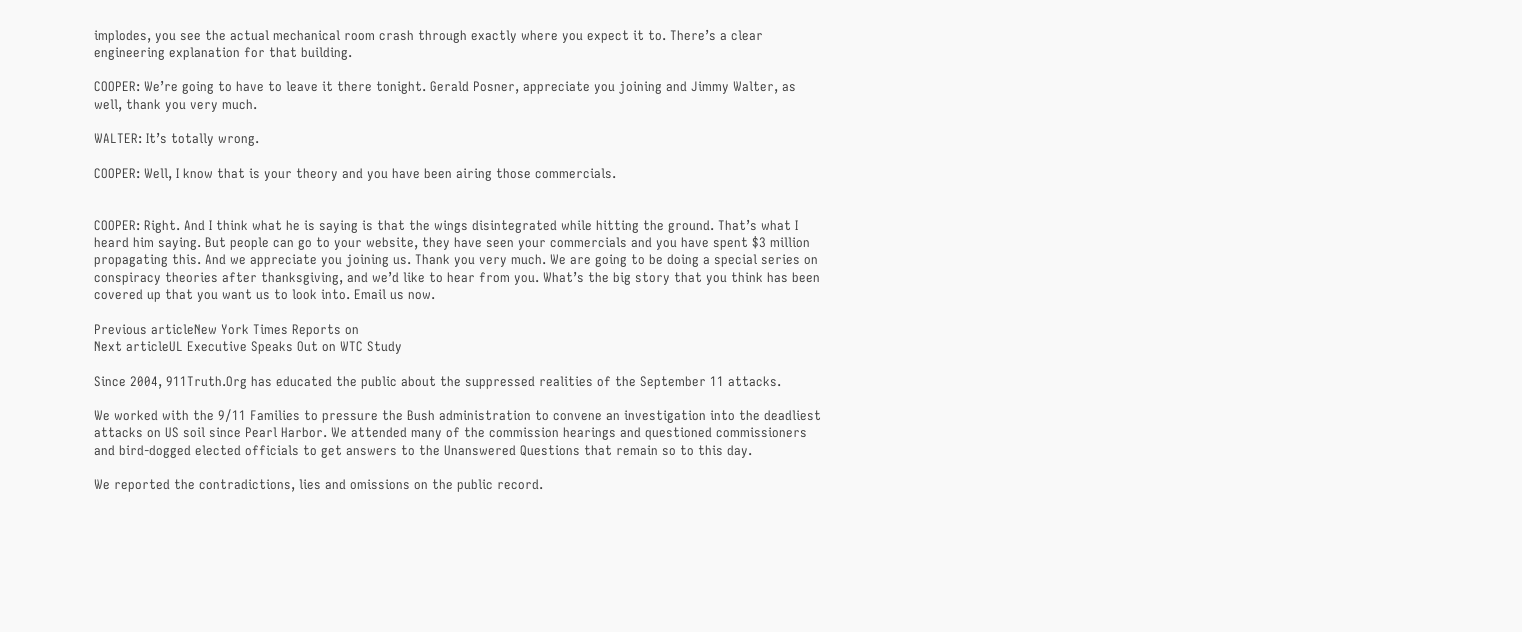implodes, you see the actual mechanical room crash through exactly where you expect it to. There’s a clear engineering explanation for that building.

COOPER: We’re going to have to leave it there tonight. Gerald Posner, appreciate you joining and Jimmy Walter, as well, thank you very much.

WALTER: It’s totally wrong.

COOPER: Well, I know that is your theory and you have been airing those commercials.


COOPER: Right. And I think what he is saying is that the wings disintegrated while hitting the ground. That’s what I heard him saying. But people can go to your website, they have seen your commercials and you have spent $3 million propagating this. And we appreciate you joining us. Thank you very much. We are going to be doing a special series on conspiracy theories after thanksgiving, and we’d like to hear from you. What’s the big story that you think has been covered up that you want us to look into. Email us now.

Previous articleNew York Times Reports on
Next articleUL Executive Speaks Out on WTC Study

Since 2004, 911Truth.Org has educated the public about the suppressed realities of the September 11 attacks.

We worked with the 9/11 Families to pressure the Bush administration to convene an investigation into the deadliest attacks on US soil since Pearl Harbor. We attended many of the commission hearings and questioned commissioners and bird-dogged elected officials to get answers to the Unanswered Questions that remain so to this day.

We reported the contradictions, lies and omissions on the public record.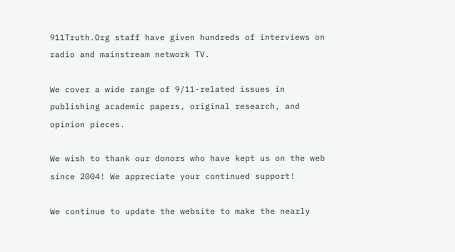911Truth.Org staff have given hundreds of interviews on radio and mainstream network TV.

We cover a wide range of 9/11-related issues in publishing academic papers, original research, and opinion pieces.

We wish to thank our donors who have kept us on the web since 2004! We appreciate your continued support!

We continue to update the website to make the nearly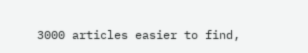3000 articles easier to find,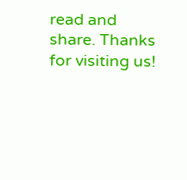read and share. Thanks for visiting us!